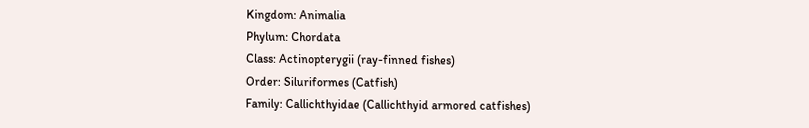Kingdom: Animalia
Phylum: Chordata
Class: Actinopterygii (ray-finned fishes)
Order: Siluriformes (Catfish)
Family: Callichthyidae (Callichthyid armored catfishes)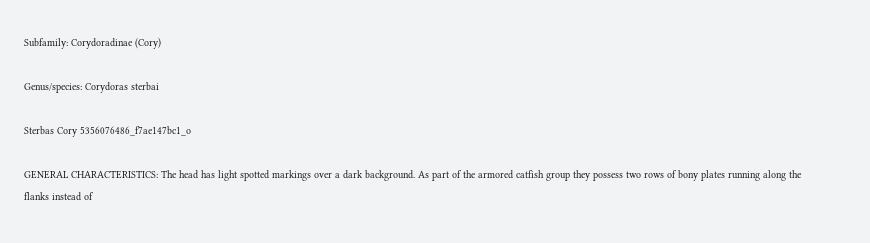Subfamily: Corydoradinae (Cory)

Genus/species: Corydoras sterbai

Sterbas Cory 5356076486_f7ae147bc1_o

GENERAL CHARACTERISTICS: The head has light spotted markings over a dark background. As part of the armored catfish group they possess two rows of bony plates running along the flanks instead of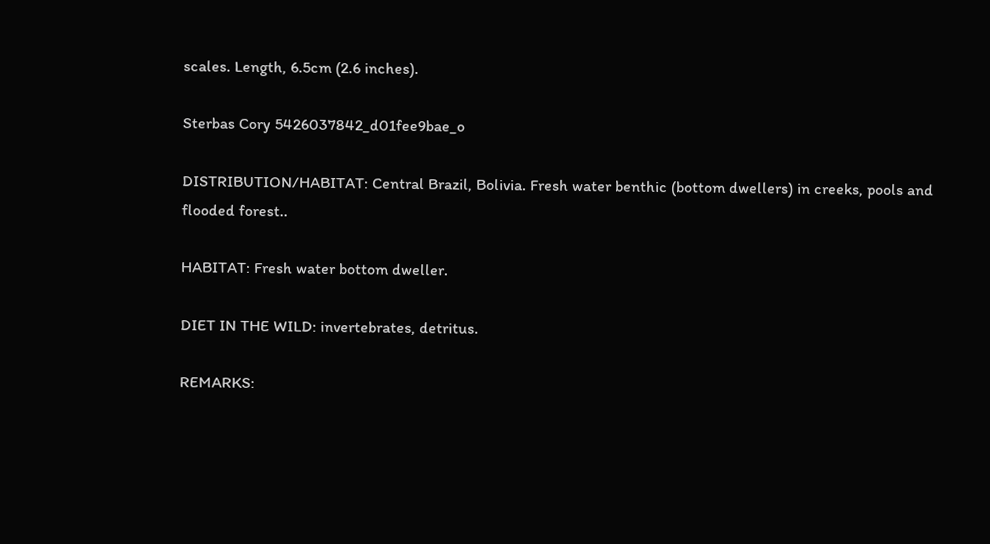scales. Length, 6.5cm (2.6 inches).

Sterbas Cory 5426037842_d01fee9bae_o

DISTRIBUTION/HABITAT: Central Brazil, Bolivia. Fresh water benthic (bottom dwellers) in creeks, pools and flooded forest..

HABITAT: Fresh water bottom dweller.

DIET IN THE WILD: invertebrates, detritus.

REMARKS: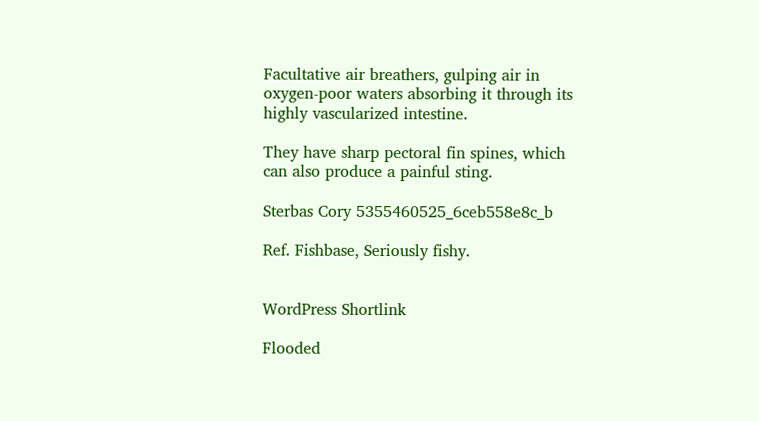Facultative air breathers, gulping air in oxygen-poor waters absorbing it through its highly vascularized intestine.

They have sharp pectoral fin spines, which can also produce a painful sting.

Sterbas Cory 5355460525_6ceb558e8c_b

Ref. Fishbase, Seriously fishy.


WordPress Shortlink

Flooded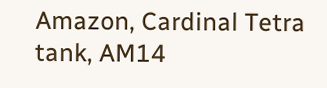Amazon, Cardinal Tetra tank, AM14